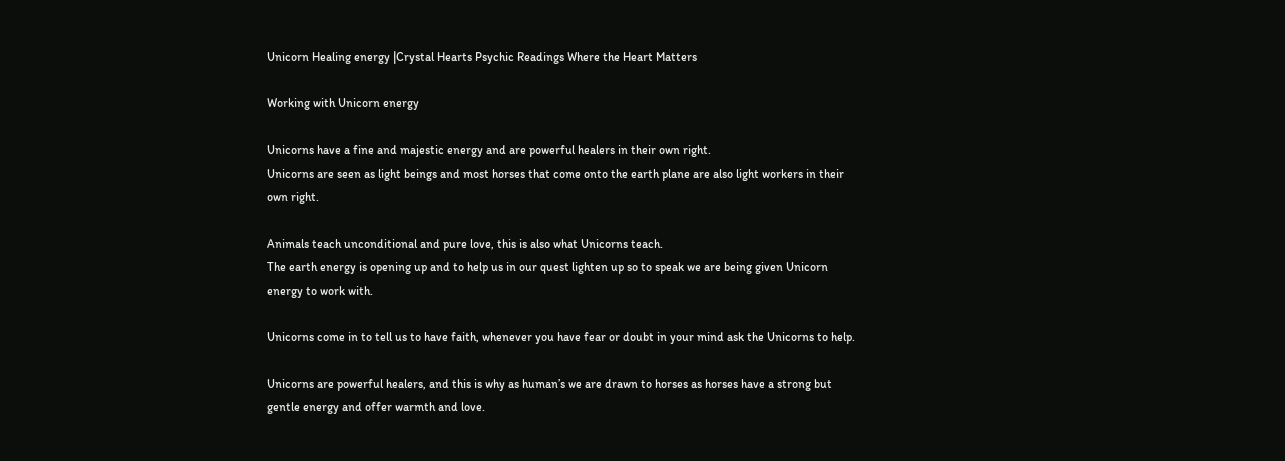Unicorn Healing energy |Crystal Hearts Psychic Readings Where the Heart Matters

Working with Unicorn energy

Unicorns have a fine and majestic energy and are powerful healers in their own right.
Unicorns are seen as light beings and most horses that come onto the earth plane are also light workers in their own right.

Animals teach unconditional and pure love, this is also what Unicorns teach.
The earth energy is opening up and to help us in our quest lighten up so to speak we are being given Unicorn energy to work with.

Unicorns come in to tell us to have faith, whenever you have fear or doubt in your mind ask the Unicorns to help.

Unicorns are powerful healers, and this is why as human’s we are drawn to horses as horses have a strong but gentle energy and offer warmth and love.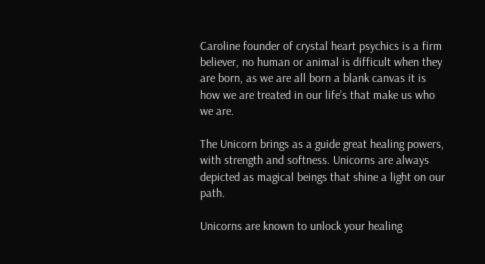Caroline founder of crystal heart psychics is a firm believer, no human or animal is difficult when they are born, as we are all born a blank canvas it is how we are treated in our life’s that make us who we are.

The Unicorn brings as a guide great healing powers, with strength and softness. Unicorns are always depicted as magical beings that shine a light on our path.

Unicorns are known to unlock your healing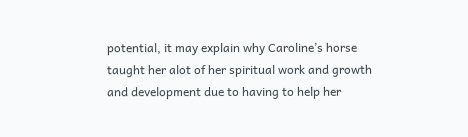potential, it may explain why Caroline’s horse taught her alot of her spiritual work and growth and development due to having to help her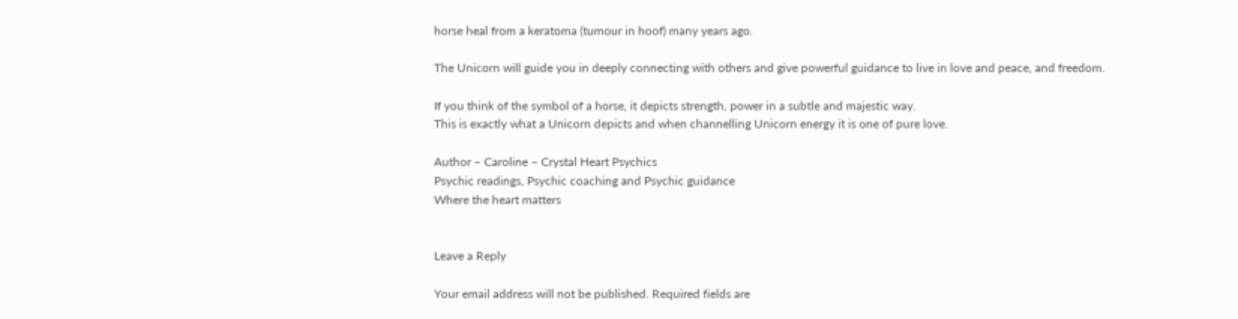horse heal from a keratoma (tumour in hoof) many years ago.

The Unicorn will guide you in deeply connecting with others and give powerful guidance to live in love and peace, and freedom.

If you think of the symbol of a horse, it depicts strength, power in a subtle and majestic way.
This is exactly what a Unicorn depicts and when channelling Unicorn energy it is one of pure love.

Author – Caroline – Crystal Heart Psychics
Psychic readings, Psychic coaching and Psychic guidance
Where the heart matters


Leave a Reply

Your email address will not be published. Required fields are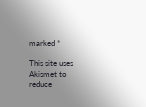marked *

This site uses Akismet to reduce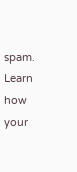spam. Learn how your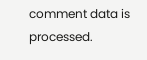comment data is processed.